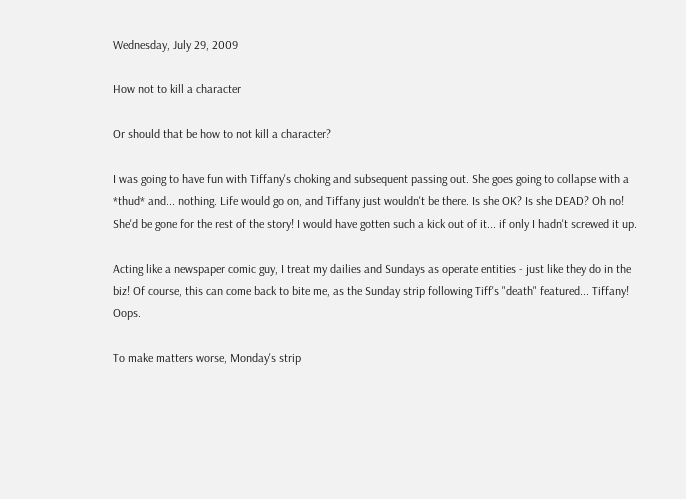Wednesday, July 29, 2009

How not to kill a character

Or should that be how to not kill a character?

I was going to have fun with Tiffany's choking and subsequent passing out. She goes going to collapse with a *thud* and... nothing. Life would go on, and Tiffany just wouldn't be there. Is she OK? Is she DEAD? Oh no! She'd be gone for the rest of the story! I would have gotten such a kick out of it... if only I hadn't screwed it up.

Acting like a newspaper comic guy, I treat my dailies and Sundays as operate entities - just like they do in the biz! Of course, this can come back to bite me, as the Sunday strip following Tiff's "death" featured... Tiffany! Oops.

To make matters worse, Monday's strip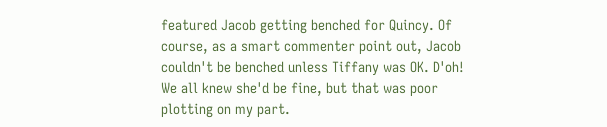featured Jacob getting benched for Quincy. Of course, as a smart commenter point out, Jacob couldn't be benched unless Tiffany was OK. D'oh! We all knew she'd be fine, but that was poor plotting on my part.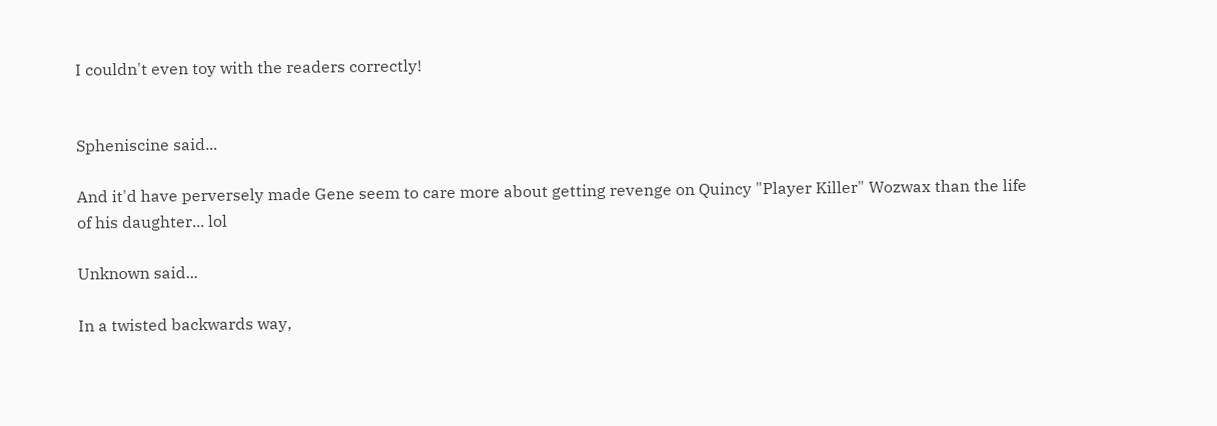I couldn't even toy with the readers correctly!


Spheniscine said...

And it'd have perversely made Gene seem to care more about getting revenge on Quincy "Player Killer" Wozwax than the life of his daughter... lol

Unknown said...

In a twisted backwards way,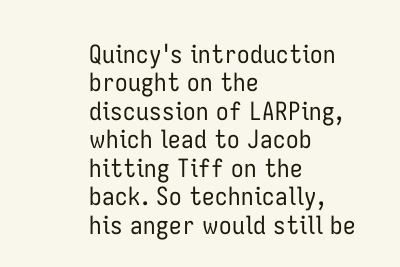Quincy's introduction brought on the discussion of LARPing, which lead to Jacob hitting Tiff on the back. So technically, his anger would still be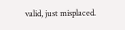valid, just misplaced.